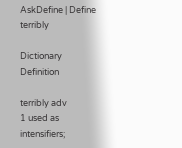AskDefine | Define terribly

Dictionary Definition

terribly adv
1 used as intensifiers;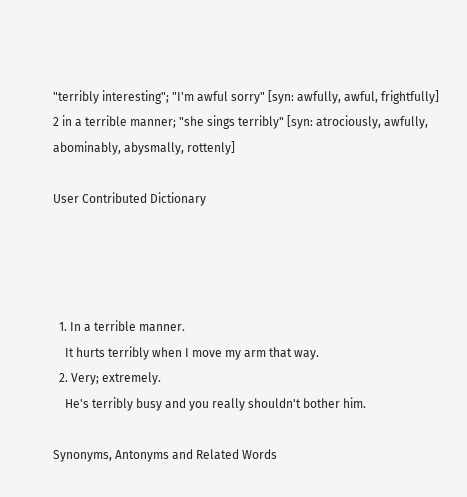"terribly interesting"; "I'm awful sorry" [syn: awfully, awful, frightfully]
2 in a terrible manner; "she sings terribly" [syn: atrociously, awfully, abominably, abysmally, rottenly]

User Contributed Dictionary




  1. In a terrible manner.
    It hurts terribly when I move my arm that way.
  2. Very; extremely.
    He's terribly busy and you really shouldn't bother him.

Synonyms, Antonyms and Related Words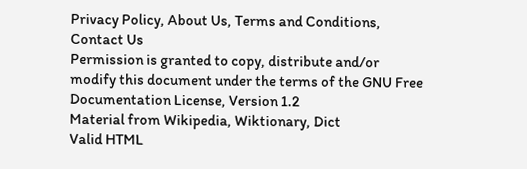Privacy Policy, About Us, Terms and Conditions, Contact Us
Permission is granted to copy, distribute and/or modify this document under the terms of the GNU Free Documentation License, Version 1.2
Material from Wikipedia, Wiktionary, Dict
Valid HTML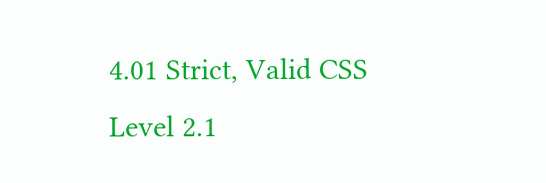4.01 Strict, Valid CSS Level 2.1